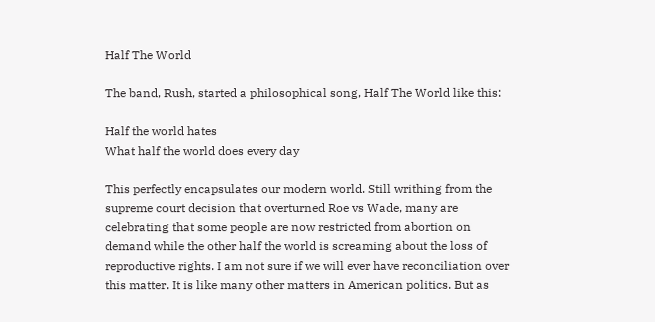Half The World

The band, Rush, started a philosophical song, Half The World like this:

Half the world hates
What half the world does every day

This perfectly encapsulates our modern world. Still writhing from the supreme court decision that overturned Roe vs Wade, many are celebrating that some people are now restricted from abortion on demand while the other half the world is screaming about the loss of reproductive rights. I am not sure if we will ever have reconciliation over this matter. It is like many other matters in American politics. But as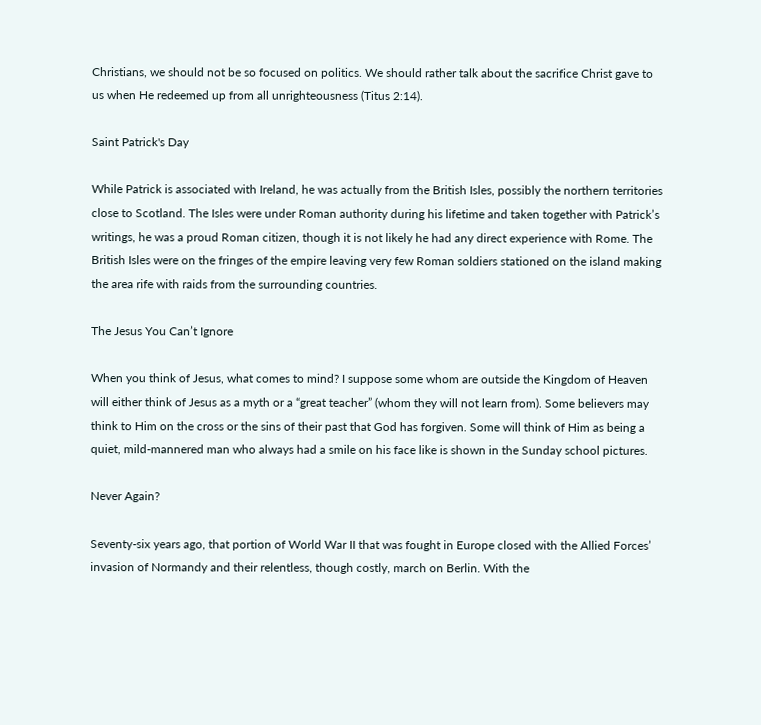Christians, we should not be so focused on politics. We should rather talk about the sacrifice Christ gave to us when He redeemed up from all unrighteousness (Titus 2:14).

Saint Patrick's Day

While Patrick is associated with Ireland, he was actually from the British Isles, possibly the northern territories close to Scotland. The Isles were under Roman authority during his lifetime and taken together with Patrick’s writings, he was a proud Roman citizen, though it is not likely he had any direct experience with Rome. The British Isles were on the fringes of the empire leaving very few Roman soldiers stationed on the island making the area rife with raids from the surrounding countries.

The Jesus You Can’t Ignore

When you think of Jesus, what comes to mind? I suppose some whom are outside the Kingdom of Heaven will either think of Jesus as a myth or a “great teacher” (whom they will not learn from). Some believers may think to Him on the cross or the sins of their past that God has forgiven. Some will think of Him as being a quiet, mild-mannered man who always had a smile on his face like is shown in the Sunday school pictures.

Never Again?

Seventy-six years ago, that portion of World War II that was fought in Europe closed with the Allied Forces’ invasion of Normandy and their relentless, though costly, march on Berlin. With the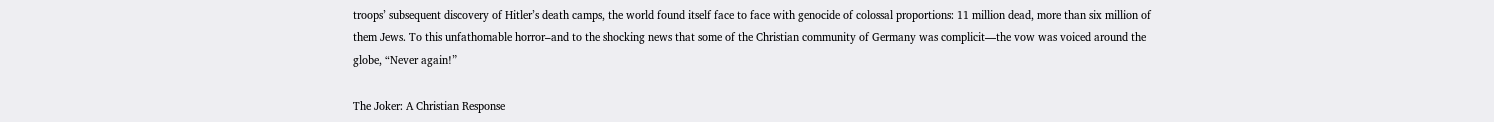troops’ subsequent discovery of Hitler’s death camps, the world found itself face to face with genocide of colossal proportions: 11 million dead, more than six million of them Jews. To this unfathomable horror–and to the shocking news that some of the Christian community of Germany was complicit—the vow was voiced around the globe, “Never again!”

The Joker: A Christian Response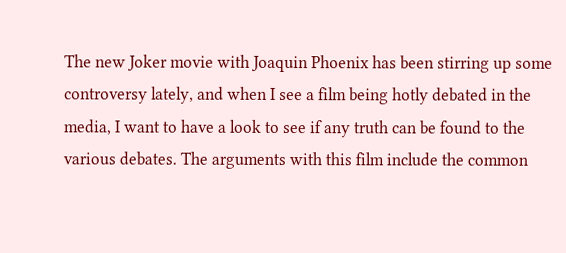The new Joker movie with Joaquin Phoenix has been stirring up some controversy lately, and when I see a film being hotly debated in the media, I want to have a look to see if any truth can be found to the various debates. The arguments with this film include the common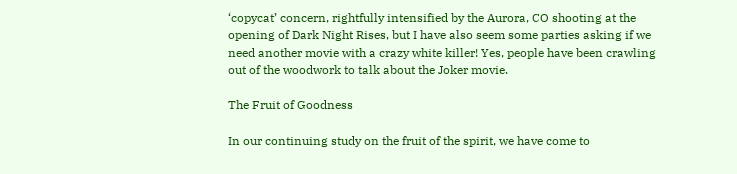‘copycat’ concern, rightfully intensified by the Aurora, CO shooting at the opening of Dark Night Rises, but I have also seem some parties asking if we need another movie with a crazy white killer! Yes, people have been crawling out of the woodwork to talk about the Joker movie.

The Fruit of Goodness

In our continuing study on the fruit of the spirit, we have come to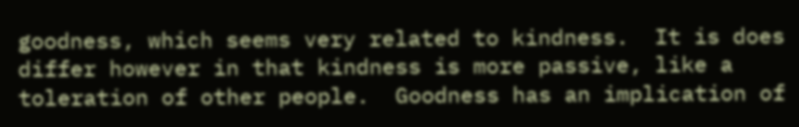goodness, which seems very related to kindness.  It is does differ however in that kindness is more passive, like a toleration of other people.  Goodness has an implication of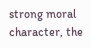strong moral character, the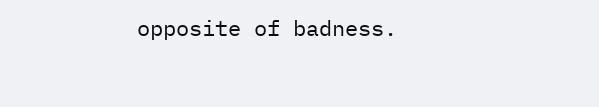opposite of badness.